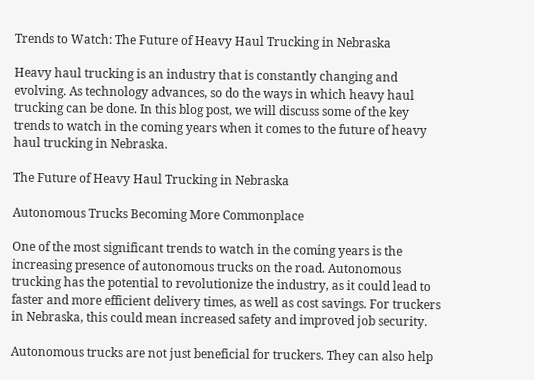Trends to Watch: The Future of Heavy Haul Trucking in Nebraska

Heavy haul trucking is an industry that is constantly changing and evolving. As technology advances, so do the ways in which heavy haul trucking can be done. In this blog post, we will discuss some of the key trends to watch in the coming years when it comes to the future of heavy haul trucking in Nebraska.

The Future of Heavy Haul Trucking in Nebraska

Autonomous Trucks Becoming More Commonplace

One of the most significant trends to watch in the coming years is the increasing presence of autonomous trucks on the road. Autonomous trucking has the potential to revolutionize the industry, as it could lead to faster and more efficient delivery times, as well as cost savings. For truckers in Nebraska, this could mean increased safety and improved job security.

Autonomous trucks are not just beneficial for truckers. They can also help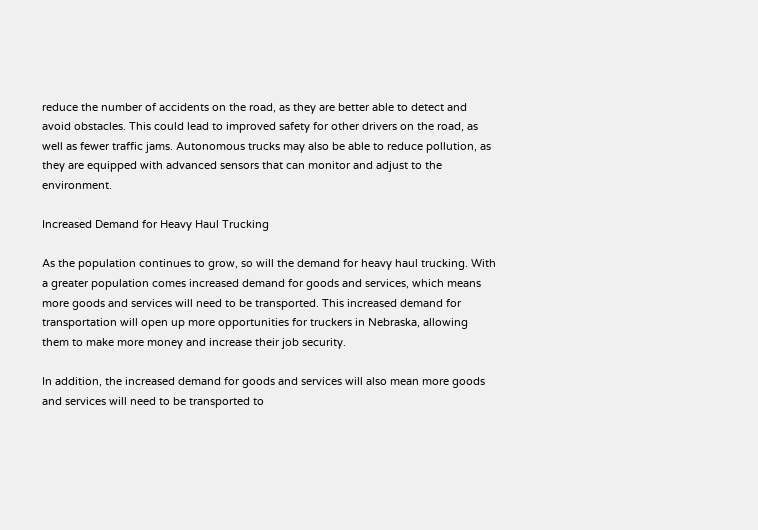reduce the number of accidents on the road, as they are better able to detect and avoid obstacles. This could lead to improved safety for other drivers on the road, as well as fewer traffic jams. Autonomous trucks may also be able to reduce pollution, as they are equipped with advanced sensors that can monitor and adjust to the environment.

Increased Demand for Heavy Haul Trucking

As the population continues to grow, so will the demand for heavy haul trucking. With a greater population comes increased demand for goods and services, which means more goods and services will need to be transported. This increased demand for transportation will open up more opportunities for truckers in Nebraska, allowing them to make more money and increase their job security.

In addition, the increased demand for goods and services will also mean more goods and services will need to be transported to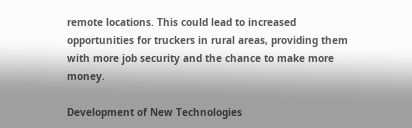remote locations. This could lead to increased opportunities for truckers in rural areas, providing them with more job security and the chance to make more money.

Development of New Technologies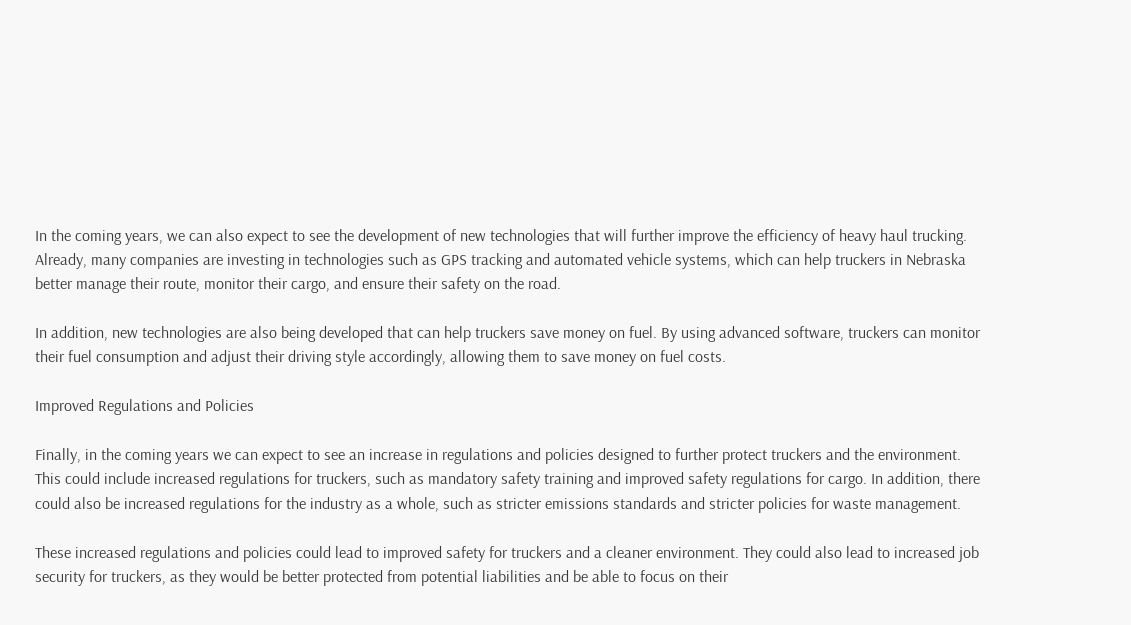In the coming years, we can also expect to see the development of new technologies that will further improve the efficiency of heavy haul trucking. Already, many companies are investing in technologies such as GPS tracking and automated vehicle systems, which can help truckers in Nebraska better manage their route, monitor their cargo, and ensure their safety on the road.

In addition, new technologies are also being developed that can help truckers save money on fuel. By using advanced software, truckers can monitor their fuel consumption and adjust their driving style accordingly, allowing them to save money on fuel costs.

Improved Regulations and Policies

Finally, in the coming years we can expect to see an increase in regulations and policies designed to further protect truckers and the environment. This could include increased regulations for truckers, such as mandatory safety training and improved safety regulations for cargo. In addition, there could also be increased regulations for the industry as a whole, such as stricter emissions standards and stricter policies for waste management.

These increased regulations and policies could lead to improved safety for truckers and a cleaner environment. They could also lead to increased job security for truckers, as they would be better protected from potential liabilities and be able to focus on their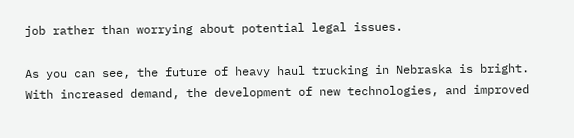job rather than worrying about potential legal issues.

As you can see, the future of heavy haul trucking in Nebraska is bright. With increased demand, the development of new technologies, and improved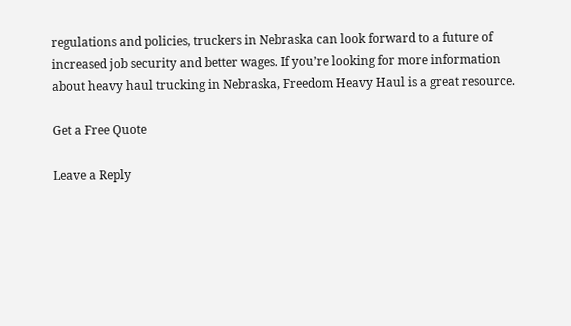regulations and policies, truckers in Nebraska can look forward to a future of increased job security and better wages. If you’re looking for more information about heavy haul trucking in Nebraska, Freedom Heavy Haul is a great resource.

Get a Free Quote

Leave a Reply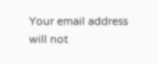Your email address will not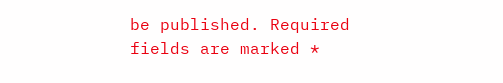be published. Required fields are marked *